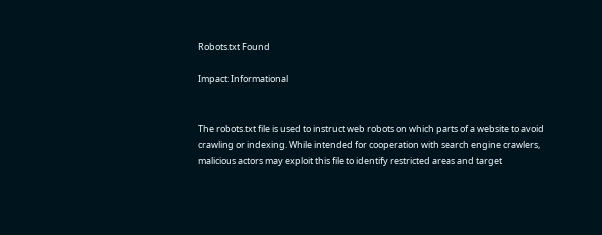Robots.txt Found

Impact: Informational


The robots.txt file is used to instruct web robots on which parts of a website to avoid crawling or indexing. While intended for cooperation with search engine crawlers, malicious actors may exploit this file to identify restricted areas and target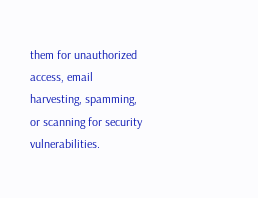them for unauthorized access, email harvesting, spamming, or scanning for security vulnerabilities.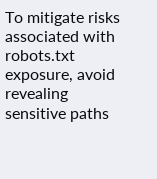To mitigate risks associated with robots.txt exposure, avoid revealing sensitive paths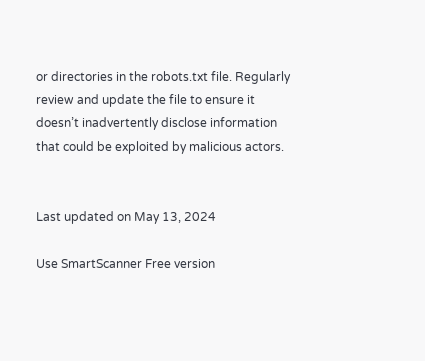or directories in the robots.txt file. Regularly review and update the file to ensure it doesn’t inadvertently disclose information that could be exploited by malicious actors.


Last updated on May 13, 2024

Use SmartScanner Free version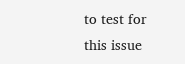to test for this issue